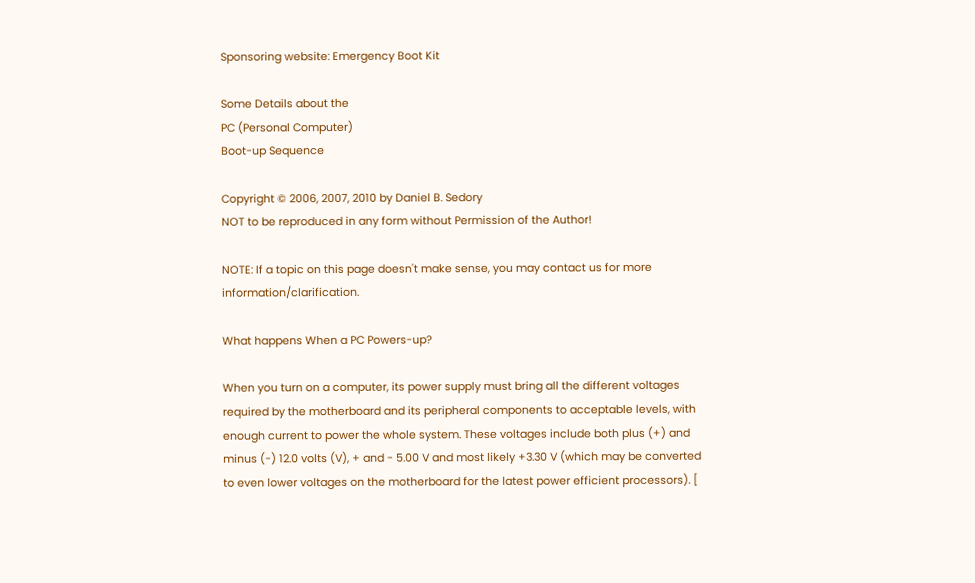Sponsoring website: Emergency Boot Kit

Some Details about the
PC (Personal Computer)
Boot-up Sequence

Copyright © 2006, 2007, 2010 by Daniel B. Sedory
NOT to be reproduced in any form without Permission of the Author!

NOTE: If a topic on this page doesn't make sense, you may contact us for more information/clarification.

What happens When a PC Powers-up?

When you turn on a computer, its power supply must bring all the different voltages required by the motherboard and its peripheral components to acceptable levels, with enough current to power the whole system. These voltages include both plus (+) and minus (-) 12.0 volts (V), + and - 5.00 V and most likely +3.30 V (which may be converted to even lower voltages on the motherboard for the latest power efficient processors). [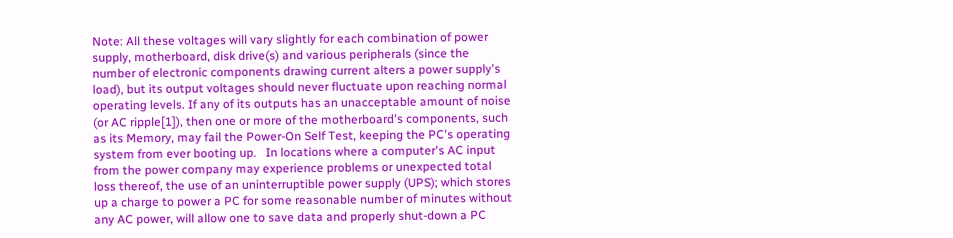Note: All these voltages will vary slightly for each combination of power supply, motherboard, disk drive(s) and various peripherals (since the number of electronic components drawing current alters a power supply's load), but its output voltages should never fluctuate upon reaching normal operating levels. If any of its outputs has an unacceptable amount of noise (or AC ripple[1]), then one or more of the motherboard's components, such as its Memory, may fail the Power-On Self Test, keeping the PC's operating system from ever booting up.   In locations where a computer's AC input from the power company may experience problems or unexpected total loss thereof, the use of an uninterruptible power supply (UPS); which stores up a charge to power a PC for some reasonable number of minutes without any AC power, will allow one to save data and properly shut-down a PC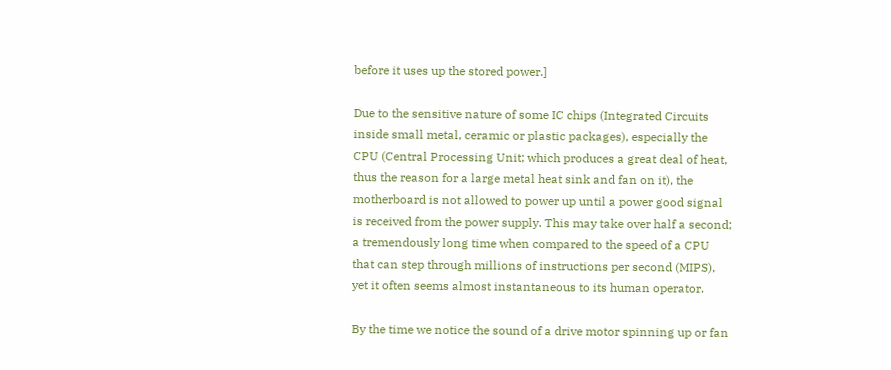before it uses up the stored power.]

Due to the sensitive nature of some IC chips (Integrated Circuits inside small metal, ceramic or plastic packages), especially the CPU (Central Processing Unit; which produces a great deal of heat, thus the reason for a large metal heat sink and fan on it), the motherboard is not allowed to power up until a power good signal is received from the power supply. This may take over half a second; a tremendously long time when compared to the speed of a CPU that can step through millions of instructions per second (MIPS), yet it often seems almost instantaneous to its human operator.

By the time we notice the sound of a drive motor spinning up or fan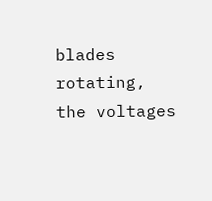blades rotating, the voltages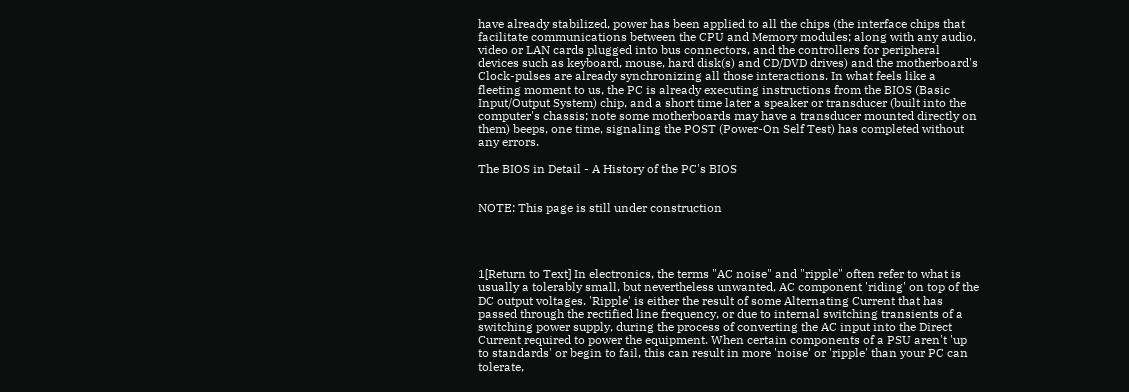have already stabilized, power has been applied to all the chips (the interface chips that facilitate communications between the CPU and Memory modules; along with any audio, video or LAN cards plugged into bus connectors, and the controllers for peripheral devices such as keyboard, mouse, hard disk(s) and CD/DVD drives) and the motherboard's Clock-pulses are already synchronizing all those interactions. In what feels like a fleeting moment to us, the PC is already executing instructions from the BIOS (Basic Input/Output System) chip, and a short time later a speaker or transducer (built into the computer's chassis; note some motherboards may have a transducer mounted directly on them) beeps, one time, signaling the POST (Power-On Self Test) has completed without any errors.

The BIOS in Detail - A History of the PC's BIOS


NOTE: This page is still under construction




1[Return to Text] In electronics, the terms "AC noise" and "ripple" often refer to what is usually a tolerably small, but nevertheless unwanted, AC component 'riding' on top of the DC output voltages. 'Ripple' is either the result of some Alternating Current that has passed through the rectified line frequency, or due to internal switching transients of a switching power supply, during the process of converting the AC input into the Direct Current required to power the equipment. When certain components of a PSU aren't 'up to standards' or begin to fail, this can result in more 'noise' or 'ripple' than your PC can tolerate,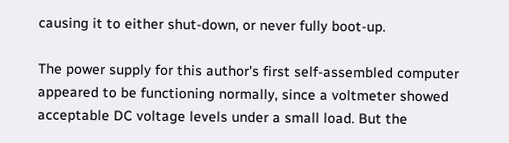causing it to either shut-down, or never fully boot-up.

The power supply for this author's first self-assembled computer appeared to be functioning normally, since a voltmeter showed acceptable DC voltage levels under a small load. But the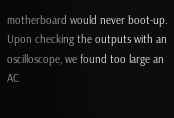motherboard would never boot-up. Upon checking the outputs with an oscilloscope, we found too large an AC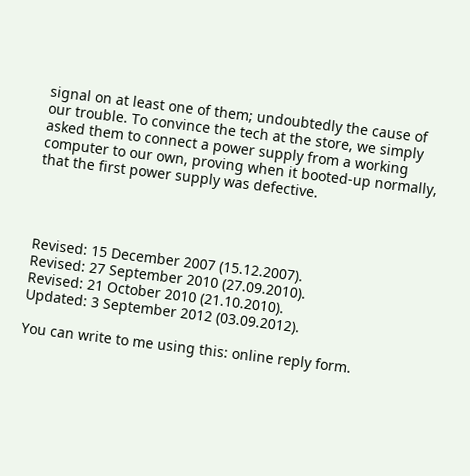signal on at least one of them; undoubtedly the cause of our trouble. To convince the tech at the store, we simply asked them to connect a power supply from a working computer to our own, proving when it booted-up normally, that the first power supply was defective.




Revised: 15 December 2007 (15.12.2007).
Revised: 27 September 2010 (27.09.2010).
Revised: 21 October 2010 (21.10.2010).
Updated: 3 September 2012 (03.09.2012).

You can write to me using this: online reply form.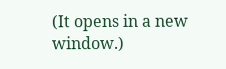(It opens in a new window.)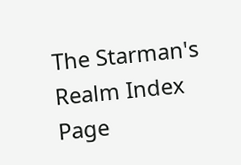The Starman's Realm Index Page